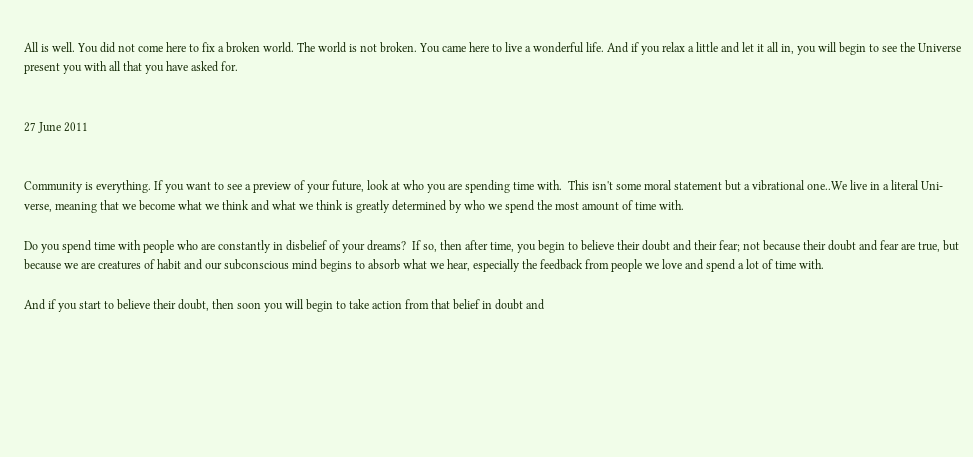All is well. You did not come here to fix a broken world. The world is not broken. You came here to live a wonderful life. And if you relax a little and let it all in, you will begin to see the Universe present you with all that you have asked for.


27 June 2011


Community is everything. If you want to see a preview of your future, look at who you are spending time with.  This isn't some moral statement but a vibrational one..We live in a literal Uni-verse, meaning that we become what we think and what we think is greatly determined by who we spend the most amount of time with.

Do you spend time with people who are constantly in disbelief of your dreams?  If so, then after time, you begin to believe their doubt and their fear; not because their doubt and fear are true, but because we are creatures of habit and our subconscious mind begins to absorb what we hear, especially the feedback from people we love and spend a lot of time with.

And if you start to believe their doubt, then soon you will begin to take action from that belief in doubt and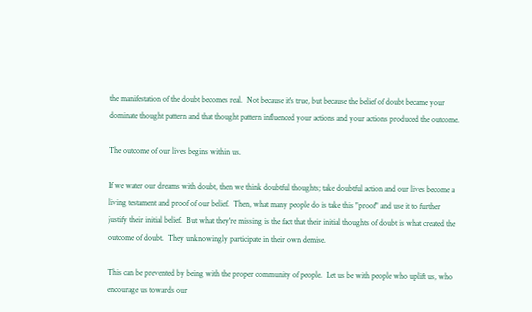the manifestation of the doubt becomes real.  Not because it's true, but because the belief of doubt became your dominate thought pattern and that thought pattern influenced your actions and your actions produced the outcome.

The outcome of our lives begins within us.

If we water our dreams with doubt, then we think doubtful thoughts; take doubtful action and our lives become a living testament and proof of our belief.  Then, what many people do is take this "proof" and use it to further justify their initial belief.  But what they're missing is the fact that their initial thoughts of doubt is what created the outcome of doubt.  They unknowingly participate in their own demise.

This can be prevented by being with the proper community of people.  Let us be with people who uplift us, who encourage us towards our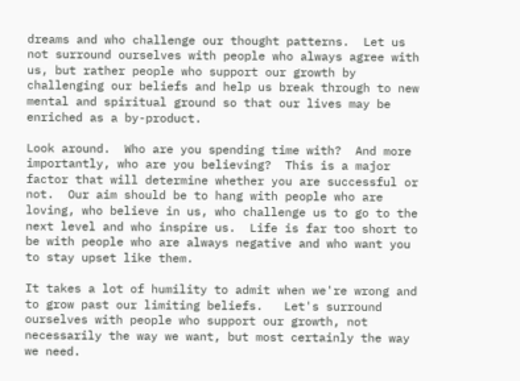dreams and who challenge our thought patterns.  Let us not surround ourselves with people who always agree with us, but rather people who support our growth by challenging our beliefs and help us break through to new mental and spiritual ground so that our lives may be enriched as a by-product.

Look around.  Who are you spending time with?  And more importantly, who are you believing?  This is a major factor that will determine whether you are successful or not.  Our aim should be to hang with people who are loving, who believe in us, who challenge us to go to the next level and who inspire us.  Life is far too short to be with people who are always negative and who want you to stay upset like them.

It takes a lot of humility to admit when we're wrong and to grow past our limiting beliefs.   Let's surround ourselves with people who support our growth, not necessarily the way we want, but most certainly the way we need.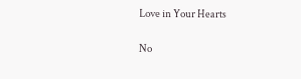Love in Your Hearts

No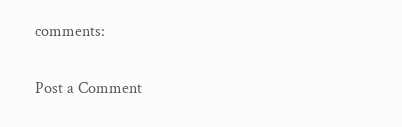comments:

Post a Comment